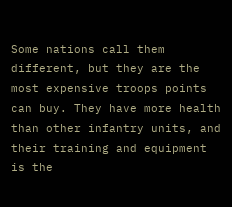Some nations call them different, but they are the  most expensive troops points can buy. They have more health than other infantry units, and their training and equipment is the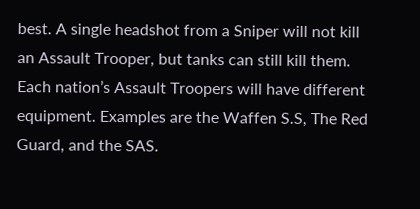best. A single headshot from a Sniper will not kill an Assault Trooper, but tanks can still kill them. Each nation’s Assault Troopers will have different equipment. Examples are the Waffen S.S, The Red Guard, and the SAS.